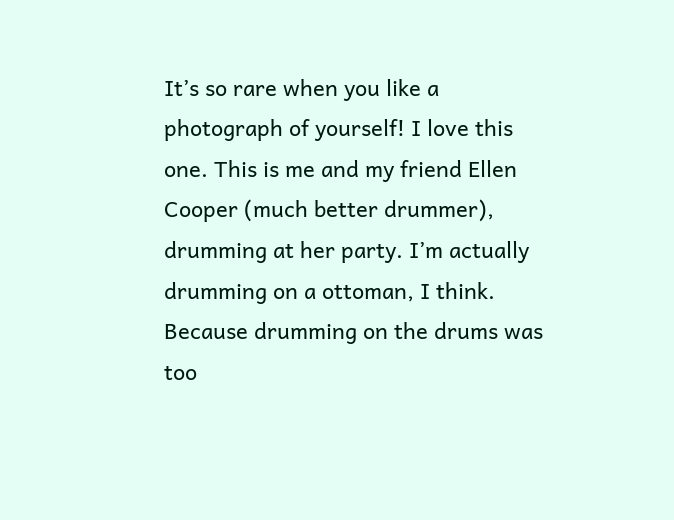It’s so rare when you like a photograph of yourself! I love this one. This is me and my friend Ellen Cooper (much better drummer), drumming at her party. I’m actually drumming on a ottoman, I think. Because drumming on the drums was too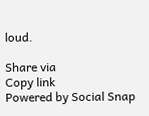loud.

Share via
Copy link
Powered by Social Snap